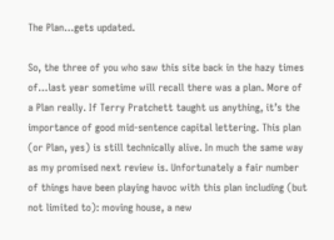The Plan…gets updated.

So, the three of you who saw this site back in the hazy times of…last year sometime will recall there was a plan. More of a Plan really. If Terry Pratchett taught us anything, it’s the importance of good mid-sentence capital lettering. This plan (or Plan, yes) is still technically alive. In much the same way as my promised next review is. Unfortunately a fair number of things have been playing havoc with this plan including (but not limited to): moving house, a new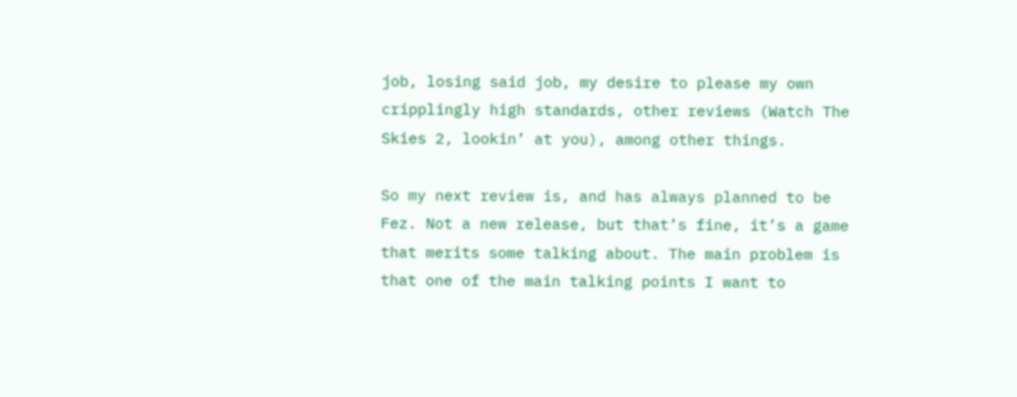job, losing said job, my desire to please my own cripplingly high standards, other reviews (Watch The Skies 2, lookin’ at you), among other things.

So my next review is, and has always planned to be Fez. Not a new release, but that’s fine, it’s a game that merits some talking about. The main problem is that one of the main talking points I want to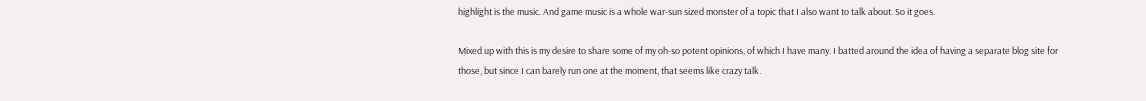highlight is the music. And game music is a whole war-sun sized monster of a topic that I also want to talk about. So it goes.

Mixed up with this is my desire to share some of my oh-so potent opinions, of which I have many. I batted around the idea of having a separate blog site for those, but since I can barely run one at the moment, that seems like crazy talk.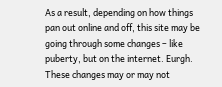As a result, depending on how things pan out online and off, this site may be going through some changes – like puberty, but on the internet. Eurgh. These changes may or may not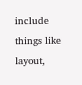include things like layout,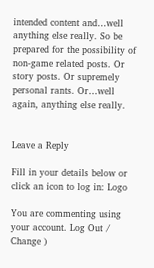intended content and…well anything else really. So be prepared for the possibility of non-game related posts. Or story posts. Or supremely personal rants. Or…well again, anything else really.


Leave a Reply

Fill in your details below or click an icon to log in: Logo

You are commenting using your account. Log Out /  Change )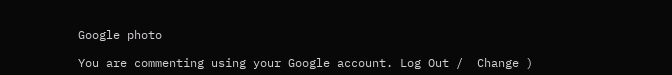Google photo

You are commenting using your Google account. Log Out /  Change )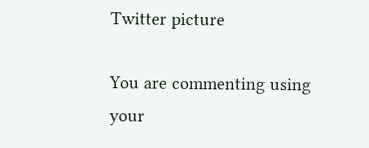Twitter picture

You are commenting using your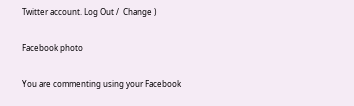Twitter account. Log Out /  Change )

Facebook photo

You are commenting using your Facebook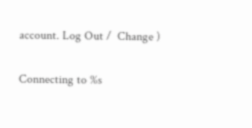account. Log Out /  Change )

Connecting to %s